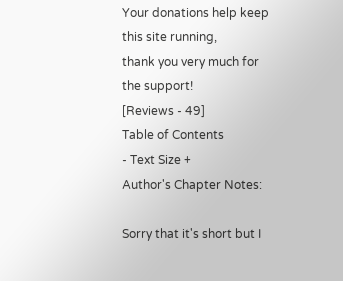Your donations help keep this site running,
thank you very much for the support!
[Reviews - 49]
Table of Contents
- Text Size +
Author's Chapter Notes:

Sorry that it's short but I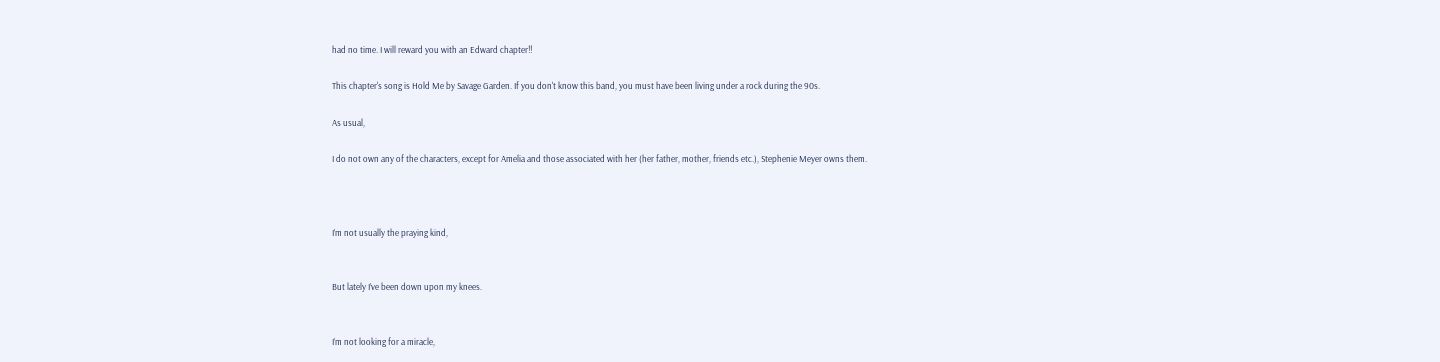had no time. I will reward you with an Edward chapter!!

This chapter's song is Hold Me by Savage Garden. If you don't know this band, you must have been living under a rock during the 90s.

As usual,

I do not own any of the characters, except for Amelia and those associated with her (her father, mother, friends etc.), Stephenie Meyer owns them.



I’m not usually the praying kind,


But lately I’ve been down upon my knees.


I’m not looking for a miracle,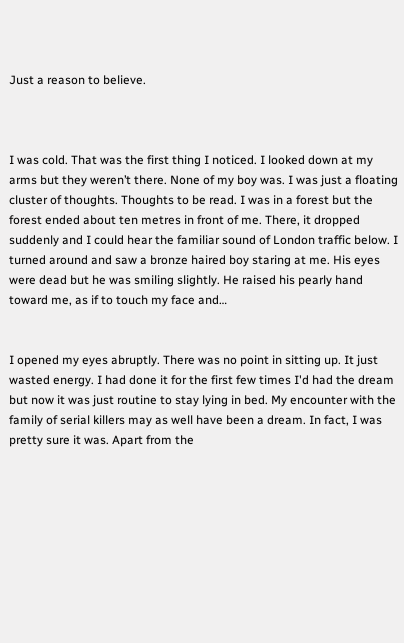Just a reason to believe.



I was cold. That was the first thing I noticed. I looked down at my arms but they weren’t there. None of my boy was. I was just a floating cluster of thoughts. Thoughts to be read. I was in a forest but the forest ended about ten metres in front of me. There, it dropped suddenly and I could hear the familiar sound of London traffic below. I turned around and saw a bronze haired boy staring at me. His eyes were dead but he was smiling slightly. He raised his pearly hand toward me, as if to touch my face and…


I opened my eyes abruptly. There was no point in sitting up. It just wasted energy. I had done it for the first few times I'd had the dream but now it was just routine to stay lying in bed. My encounter with the family of serial killers may as well have been a dream. In fact, I was pretty sure it was. Apart from the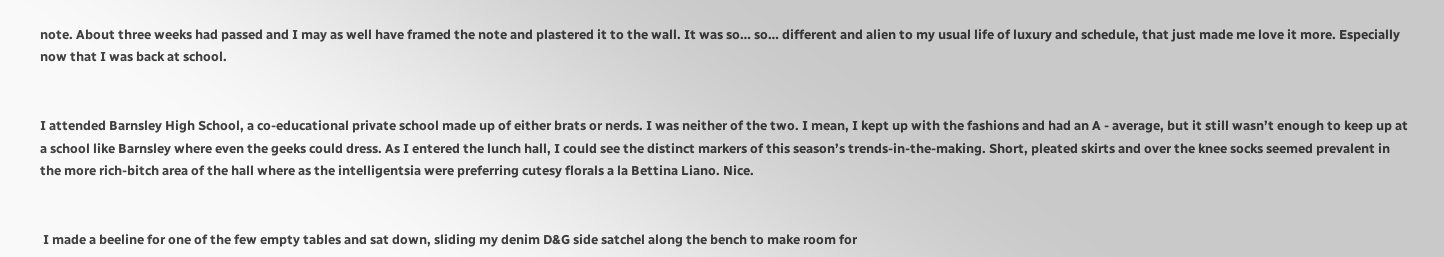note. About three weeks had passed and I may as well have framed the note and plastered it to the wall. It was so… so… different and alien to my usual life of luxury and schedule, that just made me love it more. Especially now that I was back at school.


I attended Barnsley High School, a co-educational private school made up of either brats or nerds. I was neither of the two. I mean, I kept up with the fashions and had an A - average, but it still wasn’t enough to keep up at a school like Barnsley where even the geeks could dress. As I entered the lunch hall, I could see the distinct markers of this season’s trends-in-the-making. Short, pleated skirts and over the knee socks seemed prevalent in the more rich-bitch area of the hall where as the intelligentsia were preferring cutesy florals a la Bettina Liano. Nice.


 I made a beeline for one of the few empty tables and sat down, sliding my denim D&G side satchel along the bench to make room for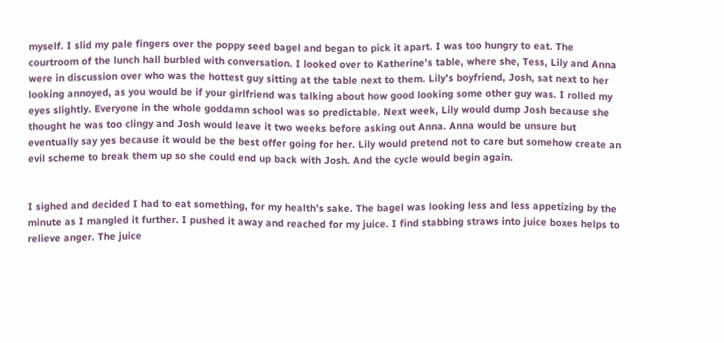myself. I slid my pale fingers over the poppy seed bagel and began to pick it apart. I was too hungry to eat. The courtroom of the lunch hall burbled with conversation. I looked over to Katherine’s table, where she, Tess, Lily and Anna were in discussion over who was the hottest guy sitting at the table next to them. Lily’s boyfriend, Josh, sat next to her looking annoyed, as you would be if your girlfriend was talking about how good looking some other guy was. I rolled my eyes slightly. Everyone in the whole goddamn school was so predictable. Next week, Lily would dump Josh because she thought he was too clingy and Josh would leave it two weeks before asking out Anna. Anna would be unsure but eventually say yes because it would be the best offer going for her. Lily would pretend not to care but somehow create an evil scheme to break them up so she could end up back with Josh. And the cycle would begin again.


I sighed and decided I had to eat something, for my health’s sake. The bagel was looking less and less appetizing by the minute as I mangled it further. I pushed it away and reached for my juice. I find stabbing straws into juice boxes helps to relieve anger. The juice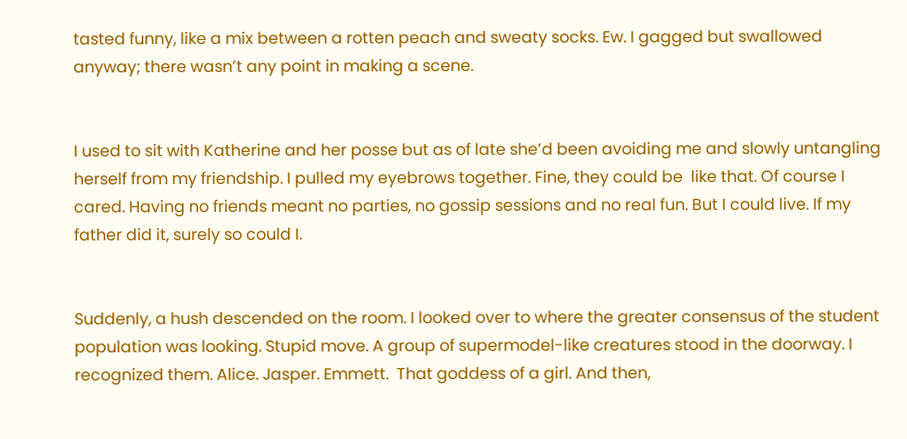tasted funny, like a mix between a rotten peach and sweaty socks. Ew. I gagged but swallowed anyway; there wasn’t any point in making a scene.


I used to sit with Katherine and her posse but as of late she’d been avoiding me and slowly untangling herself from my friendship. I pulled my eyebrows together. Fine, they could be  like that. Of course I cared. Having no friends meant no parties, no gossip sessions and no real fun. But I could live. If my father did it, surely so could I.


Suddenly, a hush descended on the room. I looked over to where the greater consensus of the student population was looking. Stupid move. A group of supermodel-like creatures stood in the doorway. I recognized them. Alice. Jasper. Emmett.  That goddess of a girl. And then,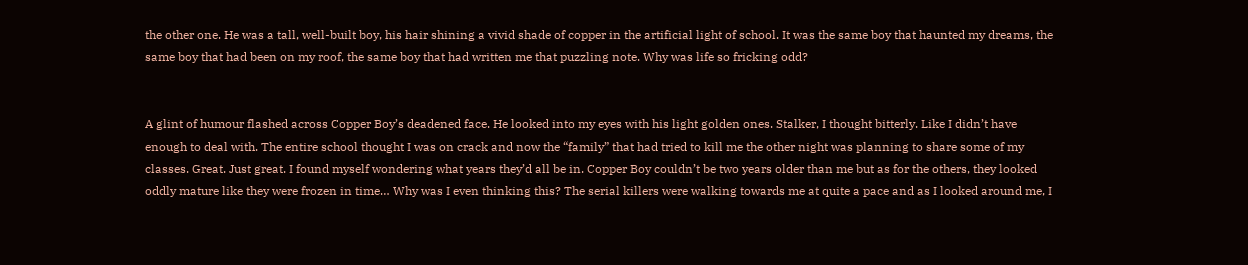the other one. He was a tall, well-built boy, his hair shining a vivid shade of copper in the artificial light of school. It was the same boy that haunted my dreams, the same boy that had been on my roof, the same boy that had written me that puzzling note. Why was life so fricking odd?


A glint of humour flashed across Copper Boy’s deadened face. He looked into my eyes with his light golden ones. Stalker, I thought bitterly. Like I didn’t have enough to deal with. The entire school thought I was on crack and now the “family” that had tried to kill me the other night was planning to share some of my classes. Great. Just great. I found myself wondering what years they’d all be in. Copper Boy couldn’t be two years older than me but as for the others, they looked oddly mature like they were frozen in time… Why was I even thinking this? The serial killers were walking towards me at quite a pace and as I looked around me, I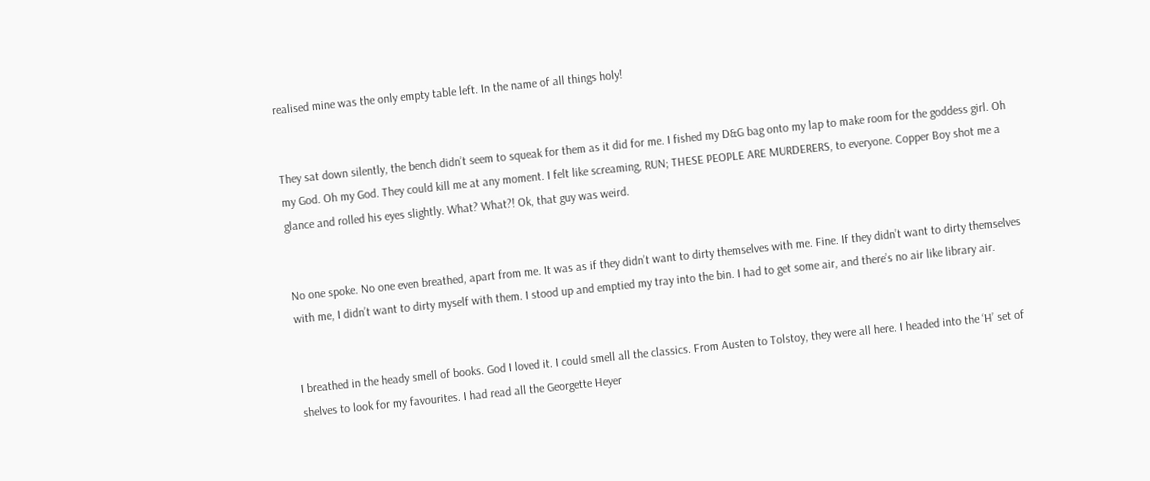realised mine was the only empty table left. In the name of all things holy!


They sat down silently, the bench didn’t seem to squeak for them as it did for me. I fished my D&G bag onto my lap to make room for the goddess girl. Oh my God. Oh my God. They could kill me at any moment. I felt like screaming, RUN; THESE PEOPLE ARE MURDERERS, to everyone. Copper Boy shot me a glance and rolled his eyes slightly. What? What?! Ok, that guy was weird.


No one spoke. No one even breathed, apart from me. It was as if they didn’t want to dirty themselves with me. Fine. If they didn’t want to dirty themselves with me, I didn’t want to dirty myself with them. I stood up and emptied my tray into the bin. I had to get some air, and there’s no air like library air.


I breathed in the heady smell of books. God I loved it. I could smell all the classics. From Austen to Tolstoy, they were all here. I headed into the ‘H’ set of shelves to look for my favourites. I had read all the Georgette Heyer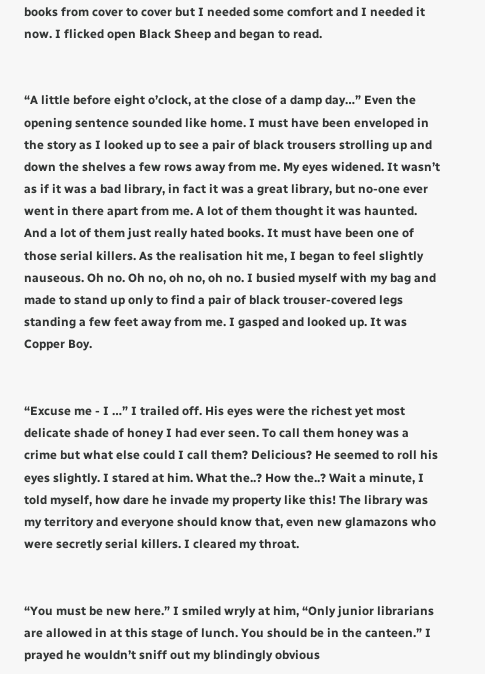books from cover to cover but I needed some comfort and I needed it now. I flicked open Black Sheep and began to read.


“A little before eight o’clock, at the close of a damp day…” Even the opening sentence sounded like home. I must have been enveloped in the story as I looked up to see a pair of black trousers strolling up and down the shelves a few rows away from me. My eyes widened. It wasn’t as if it was a bad library, in fact it was a great library, but no-one ever went in there apart from me. A lot of them thought it was haunted. And a lot of them just really hated books. It must have been one of those serial killers. As the realisation hit me, I began to feel slightly nauseous. Oh no. Oh no, oh no, oh no. I busied myself with my bag and made to stand up only to find a pair of black trouser-covered legs standing a few feet away from me. I gasped and looked up. It was Copper Boy.


“Excuse me - I …” I trailed off. His eyes were the richest yet most delicate shade of honey I had ever seen. To call them honey was a crime but what else could I call them? Delicious? He seemed to roll his eyes slightly. I stared at him. What the..? How the..? Wait a minute, I told myself, how dare he invade my property like this! The library was my territory and everyone should know that, even new glamazons who were secretly serial killers. I cleared my throat.


“You must be new here.” I smiled wryly at him, “Only junior librarians are allowed in at this stage of lunch. You should be in the canteen.” I prayed he wouldn’t sniff out my blindingly obvious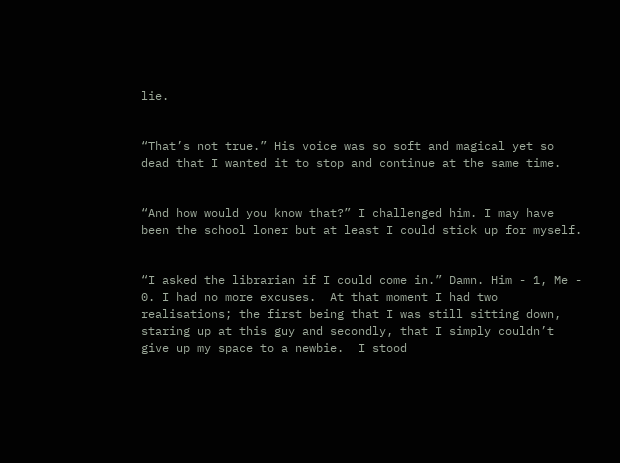lie.


“That’s not true.” His voice was so soft and magical yet so dead that I wanted it to stop and continue at the same time.


“And how would you know that?” I challenged him. I may have been the school loner but at least I could stick up for myself.


“I asked the librarian if I could come in.” Damn. Him - 1, Me - 0. I had no more excuses.  At that moment I had two realisations; the first being that I was still sitting down, staring up at this guy and secondly, that I simply couldn’t give up my space to a newbie.  I stood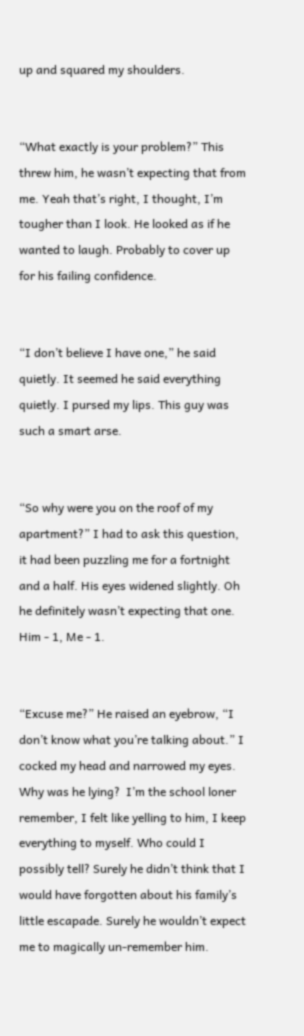up and squared my shoulders.


“What exactly is your problem?” This threw him, he wasn’t expecting that from me. Yeah that’s right, I thought, I’m tougher than I look. He looked as if he wanted to laugh. Probably to cover up for his failing confidence.


“I don’t believe I have one,” he said quietly. It seemed he said everything quietly. I pursed my lips. This guy was such a smart arse.


“So why were you on the roof of my apartment?” I had to ask this question, it had been puzzling me for a fortnight and a half. His eyes widened slightly. Oh he definitely wasn’t expecting that one. Him - 1, Me - 1.


“Excuse me?” He raised an eyebrow, “I don’t know what you’re talking about.” I cocked my head and narrowed my eyes. Why was he lying?  I’m the school loner remember, I felt like yelling to him, I keep everything to myself. Who could I possibly tell? Surely he didn’t think that I would have forgotten about his family’s little escapade. Surely he wouldn’t expect me to magically un-remember him.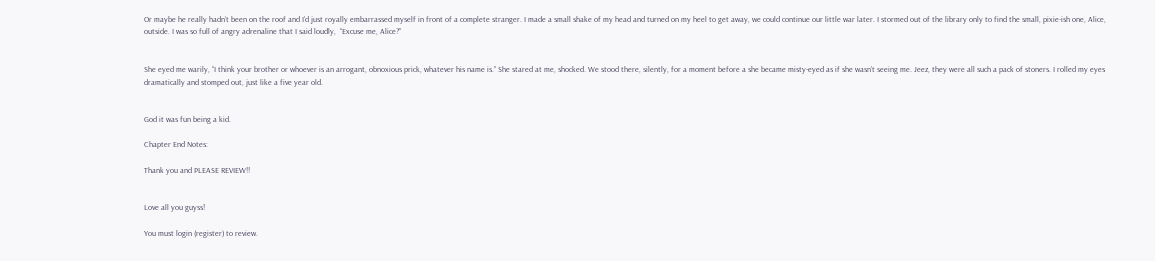Or maybe he really hadn’t been on the roof and I’d just royally embarrassed myself in front of a complete stranger. I made a small shake of my head and turned on my heel to get away, we could continue our little war later. I stormed out of the library only to find the small, pixie-ish one, Alice, outside. I was so full of angry adrenaline that I said loudly,  “Excuse me, Alice?”


She eyed me warily, “I think your brother or whoever is an arrogant, obnoxious prick, whatever his name is.” She stared at me, shocked. We stood there, silently, for a moment before a she became misty-eyed as if she wasn’t seeing me. Jeez, they were all such a pack of stoners. I rolled my eyes dramatically and stomped out, just like a five year old.


God it was fun being a kid.

Chapter End Notes:

Thank you and PLEASE REVIEW!!


Love all you guyss!

You must login (register) to review.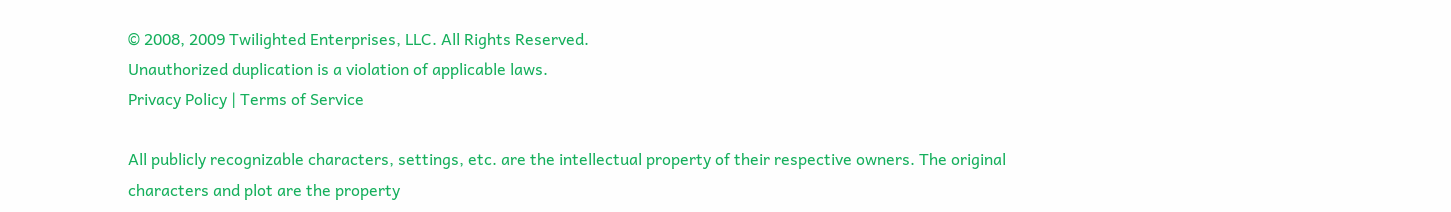© 2008, 2009 Twilighted Enterprises, LLC. All Rights Reserved.
Unauthorized duplication is a violation of applicable laws.
Privacy Policy | Terms of Service

All publicly recognizable characters, settings, etc. are the intellectual property of their respective owners. The original characters and plot are the property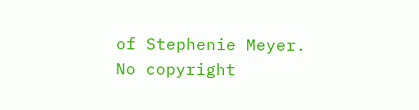of Stephenie Meyer. No copyright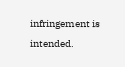infringement is intended.